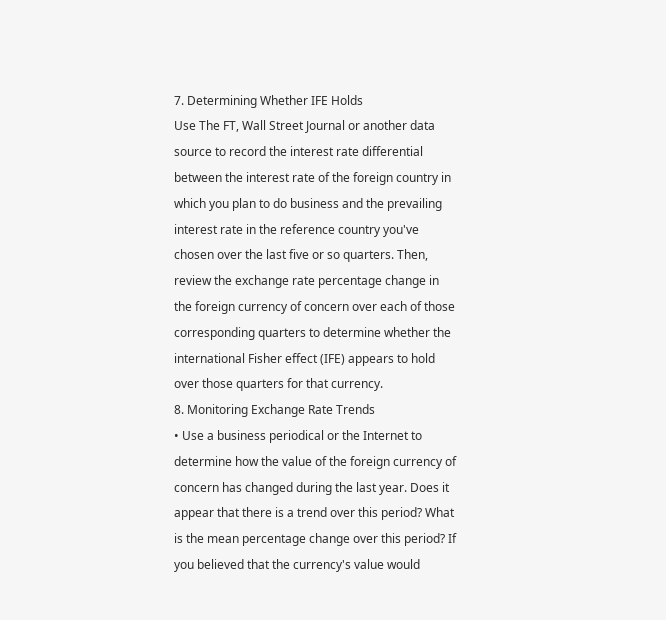7. Determining Whether IFE Holds
Use The FT, Wall Street Journal or another data source to record the interest rate differential between the interest rate of the foreign country in which you plan to do business and the prevailing interest rate in the reference country you've chosen over the last five or so quarters. Then, review the exchange rate percentage change in the foreign currency of concern over each of those corresponding quarters to determine whether the international Fisher effect (IFE) appears to hold over those quarters for that currency.
8. Monitoring Exchange Rate Trends
• Use a business periodical or the Internet to determine how the value of the foreign currency of concern has changed during the last year. Does it appear that there is a trend over this period? What is the mean percentage change over this period? If you believed that the currency's value would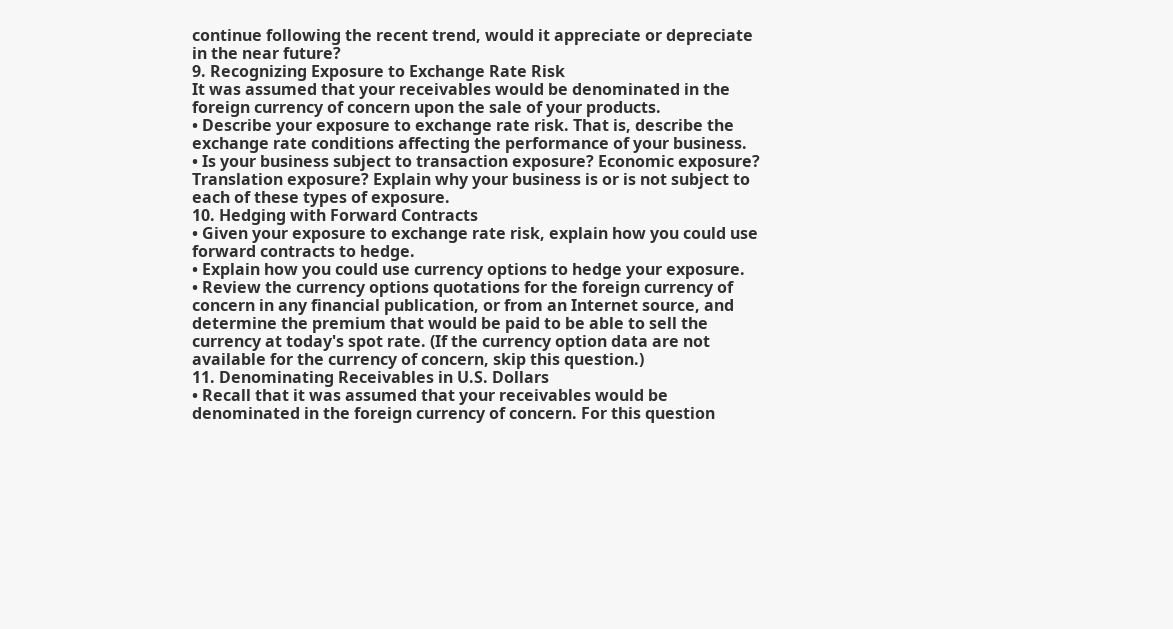continue following the recent trend, would it appreciate or depreciate in the near future?
9. Recognizing Exposure to Exchange Rate Risk
It was assumed that your receivables would be denominated in the foreign currency of concern upon the sale of your products.
• Describe your exposure to exchange rate risk. That is, describe the exchange rate conditions affecting the performance of your business.
• Is your business subject to transaction exposure? Economic exposure? Translation exposure? Explain why your business is or is not subject to each of these types of exposure.
10. Hedging with Forward Contracts
• Given your exposure to exchange rate risk, explain how you could use forward contracts to hedge.
• Explain how you could use currency options to hedge your exposure.
• Review the currency options quotations for the foreign currency of concern in any financial publication, or from an Internet source, and determine the premium that would be paid to be able to sell the currency at today's spot rate. (If the currency option data are not available for the currency of concern, skip this question.)
11. Denominating Receivables in U.S. Dollars
• Recall that it was assumed that your receivables would be denominated in the foreign currency of concern. For this question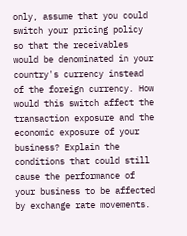only, assume that you could switch your pricing policy so that the receivables would be denominated in your country's currency instead of the foreign currency. How would this switch affect the transaction exposure and the economic exposure of your business? Explain the conditions that could still cause the performance of your business to be affected by exchange rate movements.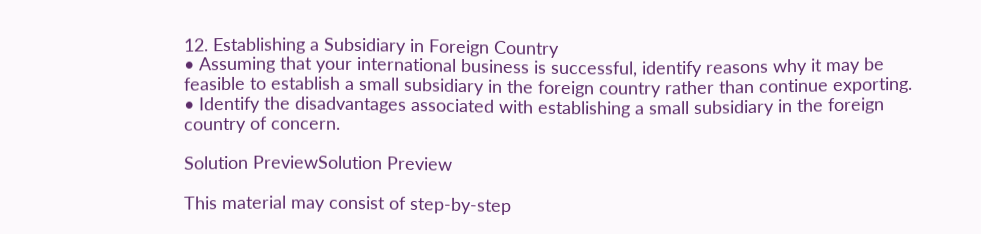12. Establishing a Subsidiary in Foreign Country
• Assuming that your international business is successful, identify reasons why it may be feasible to establish a small subsidiary in the foreign country rather than continue exporting.
• Identify the disadvantages associated with establishing a small subsidiary in the foreign country of concern.

Solution PreviewSolution Preview

This material may consist of step-by-step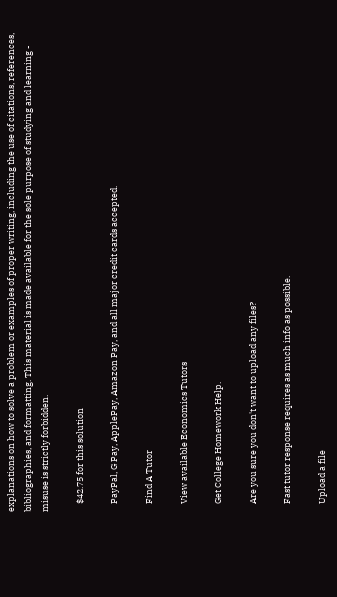explanations on how to solve a problem or examples of proper writing, including the use of citations, references, bibliographies, and formatting. This material is made available for the sole purpose of studying and learning - misuse is strictly forbidden.

    $42.75 for this solution

    PayPal, G Pay, ApplePay, Amazon Pay, and all major credit cards accepted.

    Find A Tutor

    View available Economics Tutors

    Get College Homework Help.

    Are you sure you don't want to upload any files?

    Fast tutor response requires as much info as possible.

    Upload a file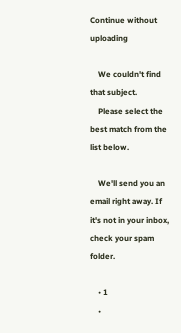Continue without uploading

    We couldn't find that subject.
    Please select the best match from the list below.

    We'll send you an email right away. If it's not in your inbox, check your spam folder.

    • 1
    •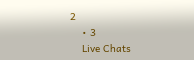2
    • 3
    Live Chats